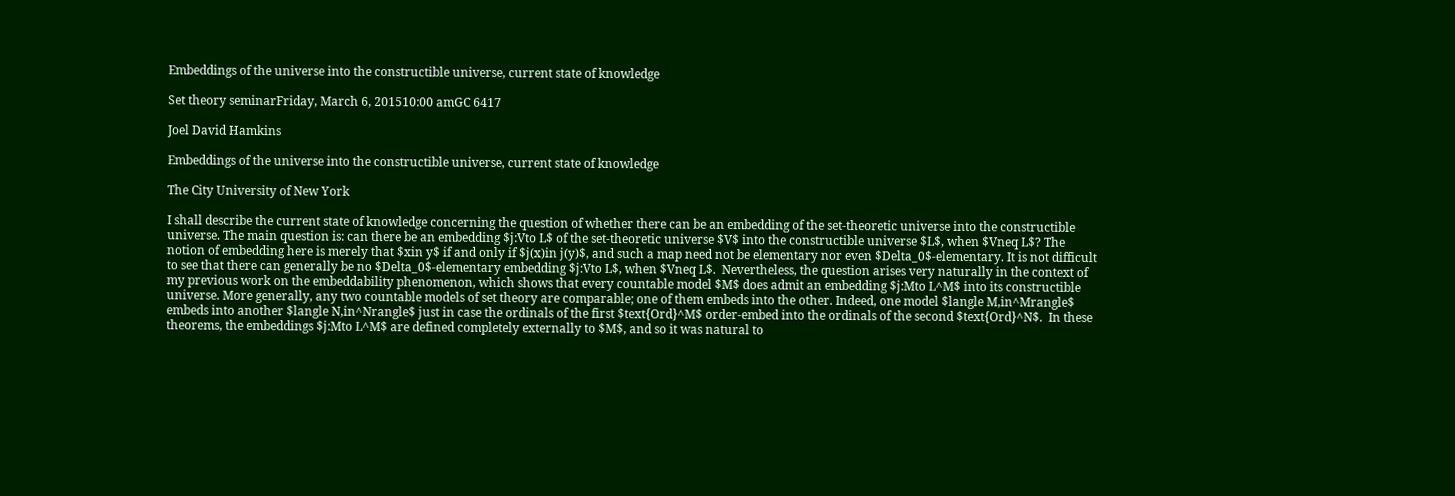Embeddings of the universe into the constructible universe, current state of knowledge

Set theory seminarFriday, March 6, 201510:00 amGC 6417

Joel David Hamkins

Embeddings of the universe into the constructible universe, current state of knowledge

The City University of New York

I shall describe the current state of knowledge concerning the question of whether there can be an embedding of the set-theoretic universe into the constructible universe. The main question is: can there be an embedding $j:Vto L$ of the set-theoretic universe $V$ into the constructible universe $L$, when $Vneq L$? The notion of embedding here is merely that $xin y$ if and only if $j(x)in j(y)$, and such a map need not be elementary nor even $Delta_0$-elementary. It is not difficult to see that there can generally be no $Delta_0$-elementary embedding $j:Vto L$, when $Vneq L$.  Nevertheless, the question arises very naturally in the context of my previous work on the embeddability phenomenon, which shows that every countable model $M$ does admit an embedding $j:Mto L^M$ into its constructible universe. More generally, any two countable models of set theory are comparable; one of them embeds into the other. Indeed, one model $langle M,in^Mrangle$ embeds into another $langle N,in^Nrangle$ just in case the ordinals of the first $text{Ord}^M$ order-embed into the ordinals of the second $text{Ord}^N$.  In these theorems, the embeddings $j:Mto L^M$ are defined completely externally to $M$, and so it was natural to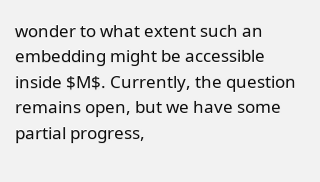wonder to what extent such an embedding might be accessible inside $M$. Currently, the question remains open, but we have some partial progress,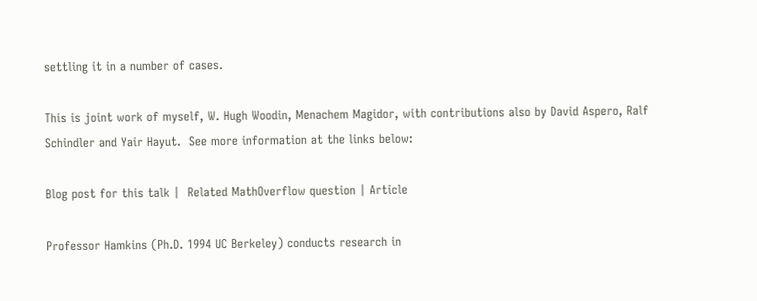settling it in a number of cases.

This is joint work of myself, W. Hugh Woodin, Menachem Magidor, with contributions also by David Aspero, Ralf Schindler and Yair Hayut.  See more information at the links below:

Blog post for this talk |  Related MathOverflow question | Article

Professor Hamkins (Ph.D. 1994 UC Berkeley) conducts research in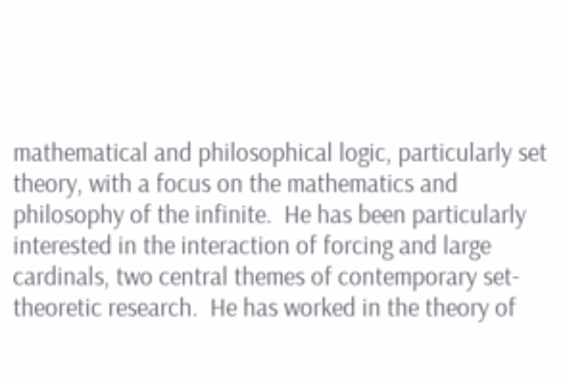mathematical and philosophical logic, particularly set theory, with a focus on the mathematics and philosophy of the infinite.  He has been particularly interested in the interaction of forcing and large cardinals, two central themes of contemporary set-theoretic research.  He has worked in the theory of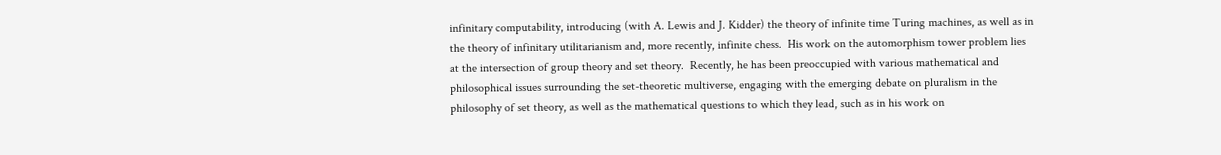infinitary computability, introducing (with A. Lewis and J. Kidder) the theory of infinite time Turing machines, as well as in the theory of infinitary utilitarianism and, more recently, infinite chess.  His work on the automorphism tower problem lies at the intersection of group theory and set theory.  Recently, he has been preoccupied with various mathematical and philosophical issues surrounding the set-theoretic multiverse, engaging with the emerging debate on pluralism in the philosophy of set theory, as well as the mathematical questions to which they lead, such as in his work on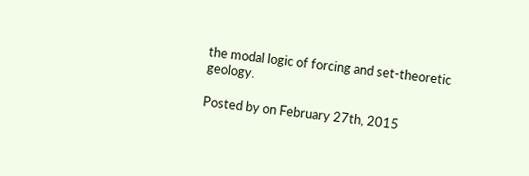the modal logic of forcing and set-theoretic geology.

Posted by on February 27th, 2015